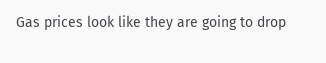Gas prices look like they are going to drop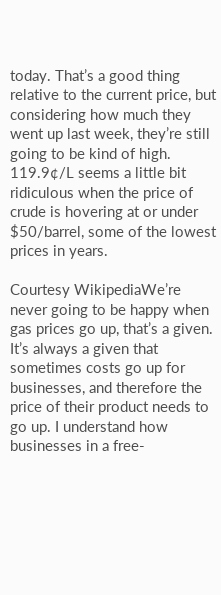today. That’s a good thing relative to the current price, but considering how much they went up last week, they’re still going to be kind of high. 119.9¢/L seems a little bit ridiculous when the price of crude is hovering at or under $50/barrel, some of the lowest prices in years.

Courtesy WikipediaWe’re never going to be happy when gas prices go up, that’s a given. It’s always a given that sometimes costs go up for businesses, and therefore the price of their product needs to go up. I understand how businesses in a free-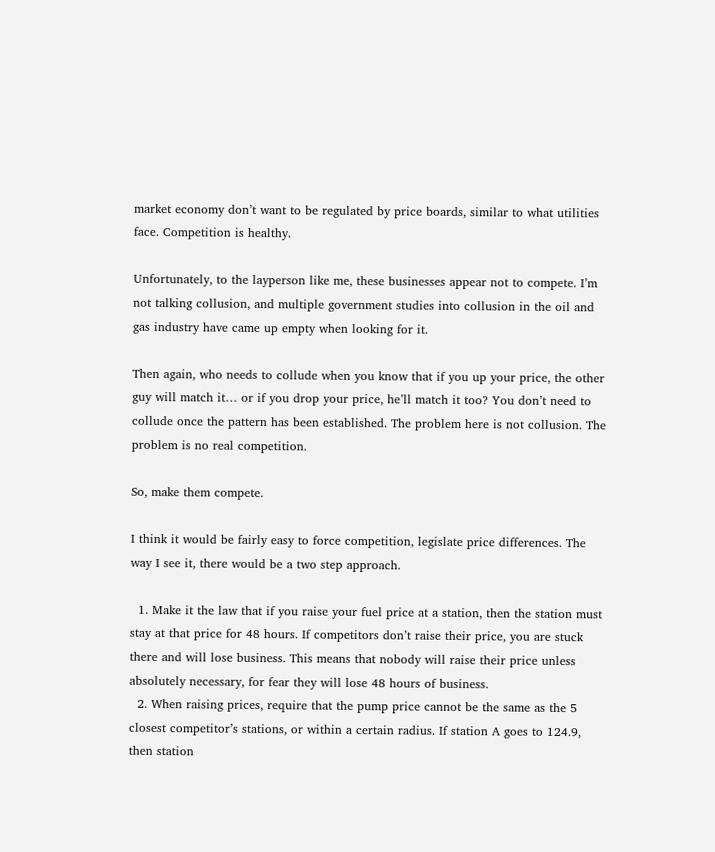market economy don’t want to be regulated by price boards, similar to what utilities face. Competition is healthy.

Unfortunately, to the layperson like me, these businesses appear not to compete. I’m not talking collusion, and multiple government studies into collusion in the oil and gas industry have came up empty when looking for it.

Then again, who needs to collude when you know that if you up your price, the other guy will match it… or if you drop your price, he’ll match it too? You don’t need to collude once the pattern has been established. The problem here is not collusion. The problem is no real competition.

So, make them compete.

I think it would be fairly easy to force competition, legislate price differences. The way I see it, there would be a two step approach.

  1. Make it the law that if you raise your fuel price at a station, then the station must stay at that price for 48 hours. If competitors don’t raise their price, you are stuck there and will lose business. This means that nobody will raise their price unless absolutely necessary, for fear they will lose 48 hours of business.
  2. When raising prices, require that the pump price cannot be the same as the 5 closest competitor’s stations, or within a certain radius. If station A goes to 124.9, then station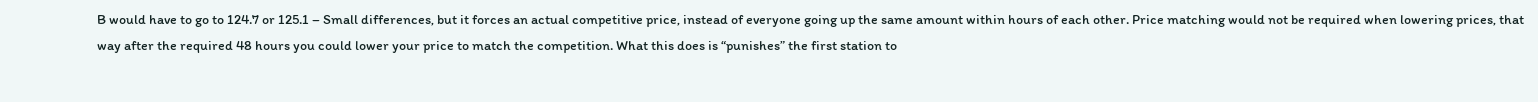B would have to go to 124.7 or 125.1 – Small differences, but it forces an actual competitive price, instead of everyone going up the same amount within hours of each other. Price matching would not be required when lowering prices, that way after the required 48 hours you could lower your price to match the competition. What this does is “punishes” the first station to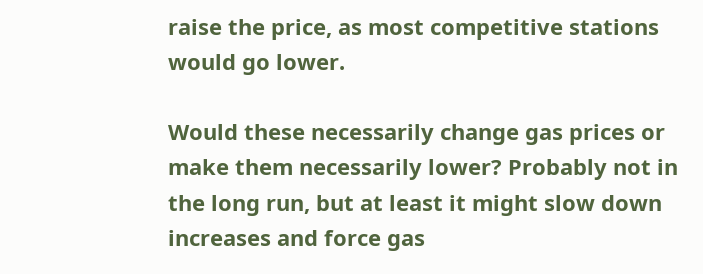raise the price, as most competitive stations would go lower.

Would these necessarily change gas prices or make them necessarily lower? Probably not in the long run, but at least it might slow down increases and force gas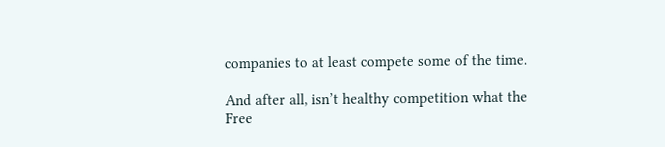companies to at least compete some of the time.

And after all, isn’t healthy competition what the Free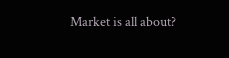Market is all about?